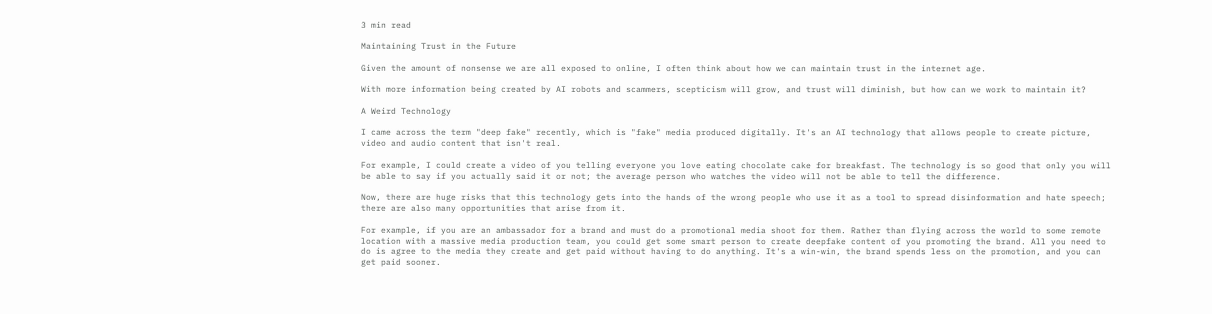3 min read

Maintaining Trust in the Future

Given the amount of nonsense we are all exposed to online, I often think about how we can maintain trust in the internet age.

With more information being created by AI robots and scammers, scepticism will grow, and trust will diminish, but how can we work to maintain it?

A Weird Technology

I came across the term "deep fake" recently, which is "fake" media produced digitally. It's an AI technology that allows people to create picture, video and audio content that isn't real.

For example, I could create a video of you telling everyone you love eating chocolate cake for breakfast. The technology is so good that only you will be able to say if you actually said it or not; the average person who watches the video will not be able to tell the difference.

Now, there are huge risks that this technology gets into the hands of the wrong people who use it as a tool to spread disinformation and hate speech; there are also many opportunities that arise from it.

For example, if you are an ambassador for a brand and must do a promotional media shoot for them. Rather than flying across the world to some remote location with a massive media production team, you could get some smart person to create deepfake content of you promoting the brand. All you need to do is agree to the media they create and get paid without having to do anything. It's a win-win, the brand spends less on the promotion, and you can get paid sooner.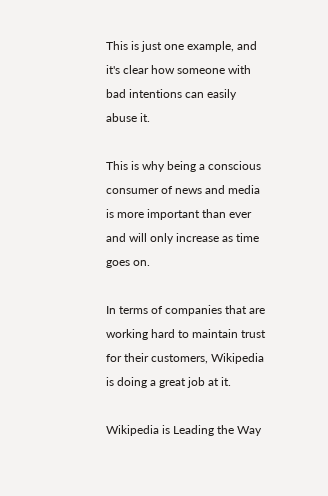This is just one example, and it's clear how someone with bad intentions can easily abuse it.

This is why being a conscious consumer of news and media is more important than ever and will only increase as time goes on.

In terms of companies that are working hard to maintain trust for their customers, Wikipedia is doing a great job at it.

Wikipedia is Leading the Way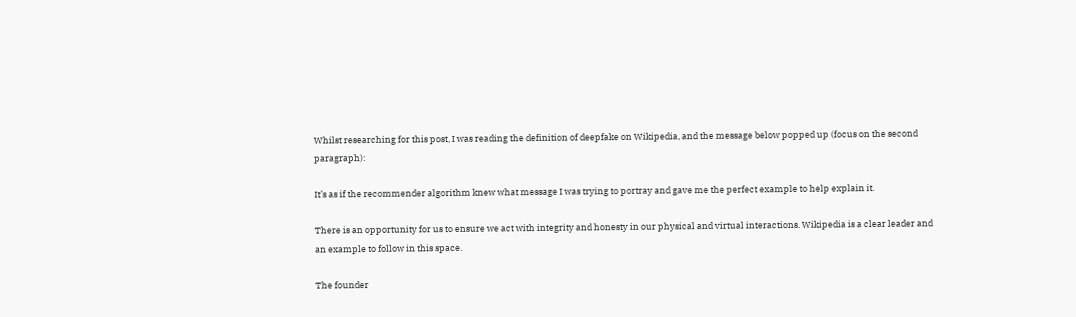Whilst researching for this post, I was reading the definition of deepfake on Wikipedia, and the message below popped up (focus on the second paragraph):

It’s as if the recommender algorithm knew what message I was trying to portray and gave me the perfect example to help explain it.

There is an opportunity for us to ensure we act with integrity and honesty in our physical and virtual interactions. Wikipedia is a clear leader and an example to follow in this space.

The founder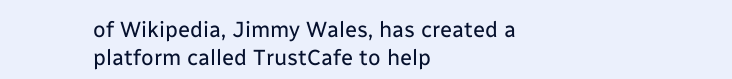of Wikipedia, Jimmy Wales, has created a platform called TrustCafe to help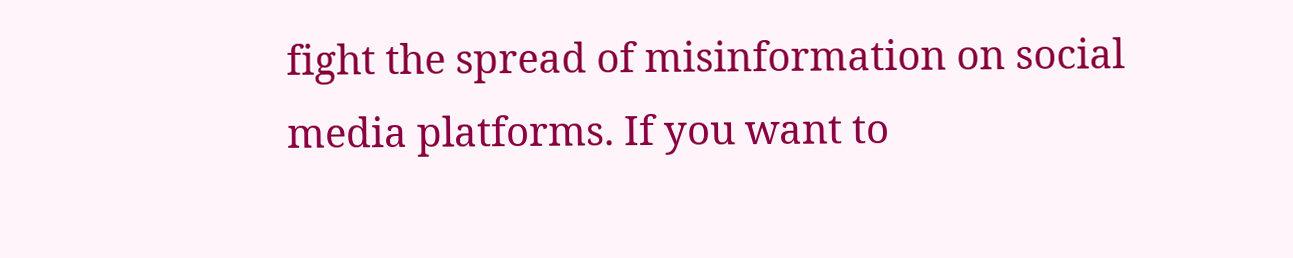fight the spread of misinformation on social media platforms. If you want to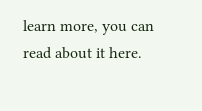learn more, you can read about it here.